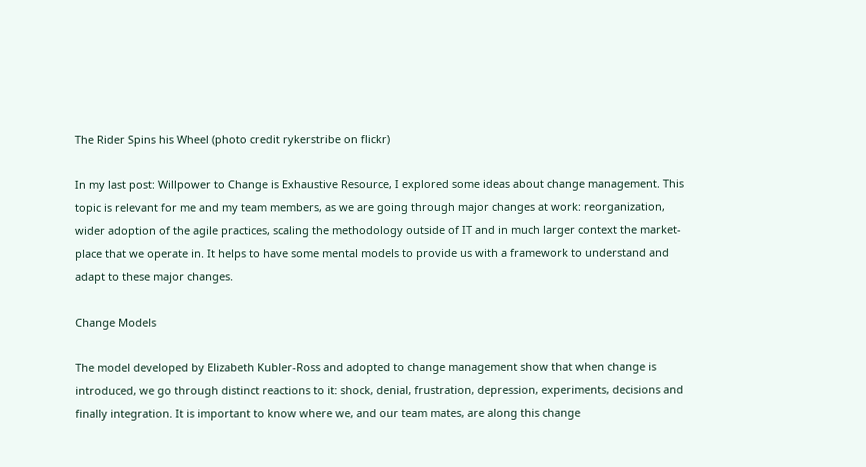The Rider Spins his Wheel (photo credit rykerstribe on flickr)

In my last post: Willpower to Change is Exhaustive Resource, I explored some ideas about change management. This topic is relevant for me and my team members, as we are going through major changes at work: reorganization, wider adoption of the agile practices, scaling the methodology outside of IT and in much larger context the market-place that we operate in. It helps to have some mental models to provide us with a framework to understand and adapt to these major changes.

Change Models

The model developed by Elizabeth Kubler-Ross and adopted to change management show that when change is introduced, we go through distinct reactions to it: shock, denial, frustration, depression, experiments, decisions and finally integration. It is important to know where we, and our team mates, are along this change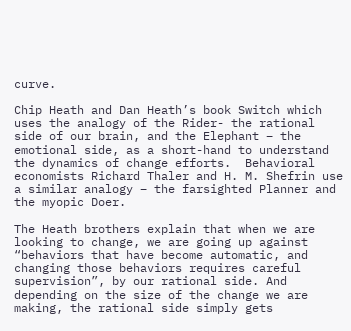curve.

Chip Heath and Dan Heath’s book Switch which uses the analogy of the Rider- the rational side of our brain, and the Elephant – the emotional side, as a short-hand to understand the dynamics of change efforts.  Behavioral economists Richard Thaler and H. M. Shefrin use a similar analogy – the farsighted Planner and the myopic Doer.

The Heath brothers explain that when we are looking to change, we are going up against “behaviors that have become automatic, and changing those behaviors requires careful supervision”, by our rational side. And depending on the size of the change we are making, the rational side simply gets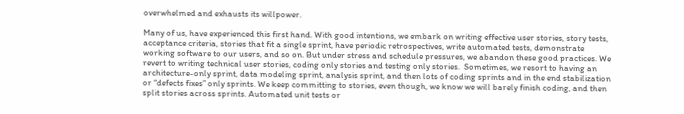overwhelmed and exhausts its willpower.

Many of us, have experienced this first hand. With good intentions, we embark on writing effective user stories, story tests, acceptance criteria, stories that fit a single sprint, have periodic retrospectives, write automated tests, demonstrate working software to our users, and so on. But under stress and schedule pressures, we abandon these good practices. We revert to writing technical user stories, coding only stories and testing only stories.  Sometimes, we resort to having an architecture-only sprint, data modeling sprint, analysis sprint, and then lots of coding sprints and in the end stabilization or “defects fixes” only sprints. We keep committing to stories, even though, we know we will barely finish coding, and then split stories across sprints. Automated unit tests or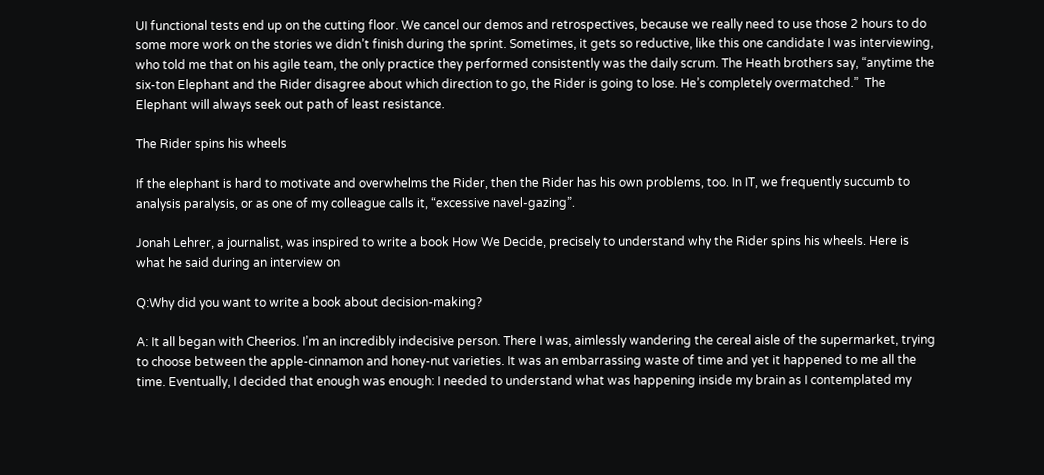UI functional tests end up on the cutting floor. We cancel our demos and retrospectives, because we really need to use those 2 hours to do some more work on the stories we didn’t finish during the sprint. Sometimes, it gets so reductive, like this one candidate I was interviewing, who told me that on his agile team, the only practice they performed consistently was the daily scrum. The Heath brothers say, “anytime the six-ton Elephant and the Rider disagree about which direction to go, the Rider is going to lose. He’s completely overmatched.”  The Elephant will always seek out path of least resistance.

The Rider spins his wheels

If the elephant is hard to motivate and overwhelms the Rider, then the Rider has his own problems, too. In IT, we frequently succumb to analysis paralysis, or as one of my colleague calls it, “excessive navel-gazing”.

Jonah Lehrer, a journalist, was inspired to write a book How We Decide, precisely to understand why the Rider spins his wheels. Here is what he said during an interview on

Q:Why did you want to write a book about decision-making?

A: It all began with Cheerios. I’m an incredibly indecisive person. There I was, aimlessly wandering the cereal aisle of the supermarket, trying to choose between the apple-cinnamon and honey-nut varieties. It was an embarrassing waste of time and yet it happened to me all the time. Eventually, I decided that enough was enough: I needed to understand what was happening inside my brain as I contemplated my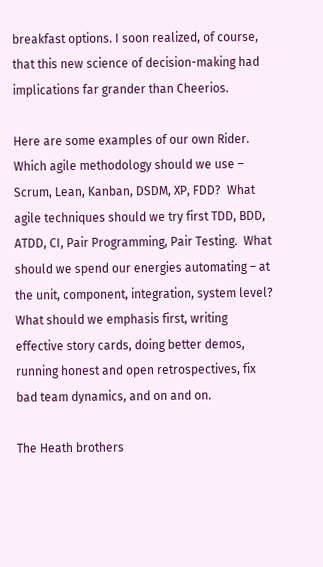breakfast options. I soon realized, of course, that this new science of decision-making had implications far grander than Cheerios.

Here are some examples of our own Rider. Which agile methodology should we use – Scrum, Lean, Kanban, DSDM, XP, FDD?  What agile techniques should we try first TDD, BDD, ATDD, CI, Pair Programming, Pair Testing.  What should we spend our energies automating – at the unit, component, integration, system level? What should we emphasis first, writing effective story cards, doing better demos, running honest and open retrospectives, fix bad team dynamics, and on and on.

The Heath brothers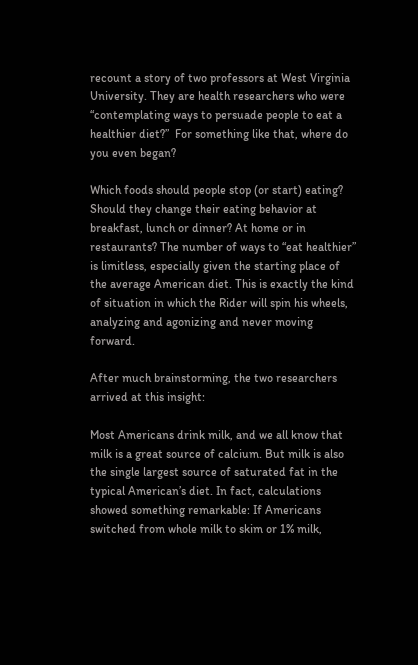recount a story of two professors at West Virginia University. They are health researchers who were “contemplating ways to persuade people to eat a healthier diet?”  For something like that, where do you even began?

Which foods should people stop (or start) eating? Should they change their eating behavior at breakfast, lunch or dinner? At home or in restaurants? The number of ways to “eat healthier” is limitless, especially given the starting place of the average American diet. This is exactly the kind of situation in which the Rider will spin his wheels, analyzing and agonizing and never moving forward.

After much brainstorming, the two researchers arrived at this insight:

Most Americans drink milk, and we all know that milk is a great source of calcium. But milk is also the single largest source of saturated fat in the typical American’s diet. In fact, calculations showed something remarkable: If Americans switched from whole milk to skim or 1% milk,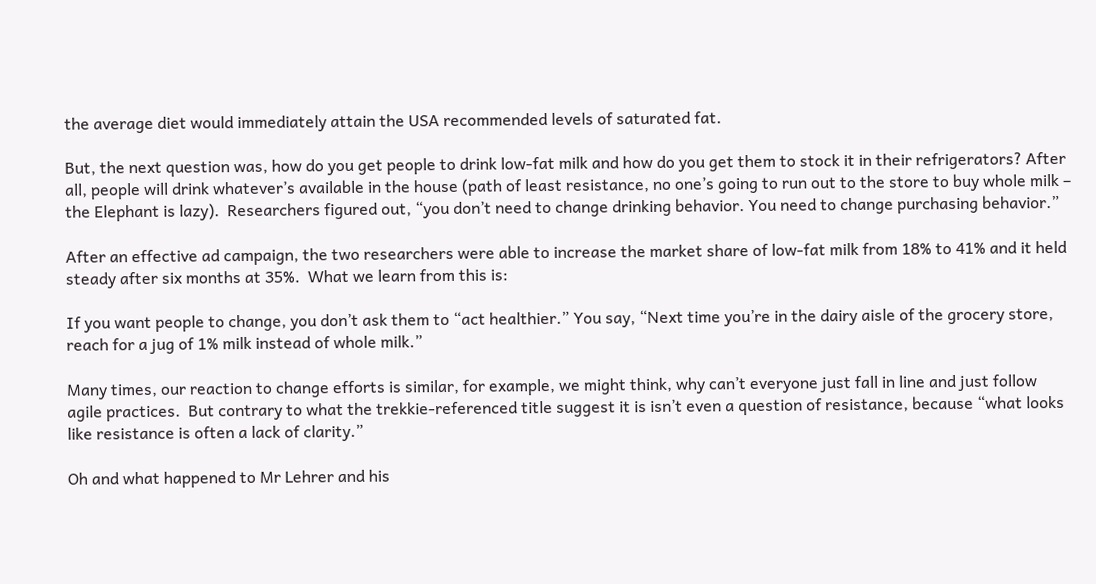the average diet would immediately attain the USA recommended levels of saturated fat.

But, the next question was, how do you get people to drink low-fat milk and how do you get them to stock it in their refrigerators? After all, people will drink whatever’s available in the house (path of least resistance, no one’s going to run out to the store to buy whole milk – the Elephant is lazy).  Researchers figured out, “you don’t need to change drinking behavior. You need to change purchasing behavior.”

After an effective ad campaign, the two researchers were able to increase the market share of low-fat milk from 18% to 41% and it held steady after six months at 35%.  What we learn from this is:

If you want people to change, you don’t ask them to “act healthier.” You say, “Next time you’re in the dairy aisle of the grocery store, reach for a jug of 1% milk instead of whole milk.”

Many times, our reaction to change efforts is similar, for example, we might think, why can’t everyone just fall in line and just follow agile practices.  But contrary to what the trekkie-referenced title suggest it is isn’t even a question of resistance, because “what looks like resistance is often a lack of clarity.”

Oh and what happened to Mr Lehrer and his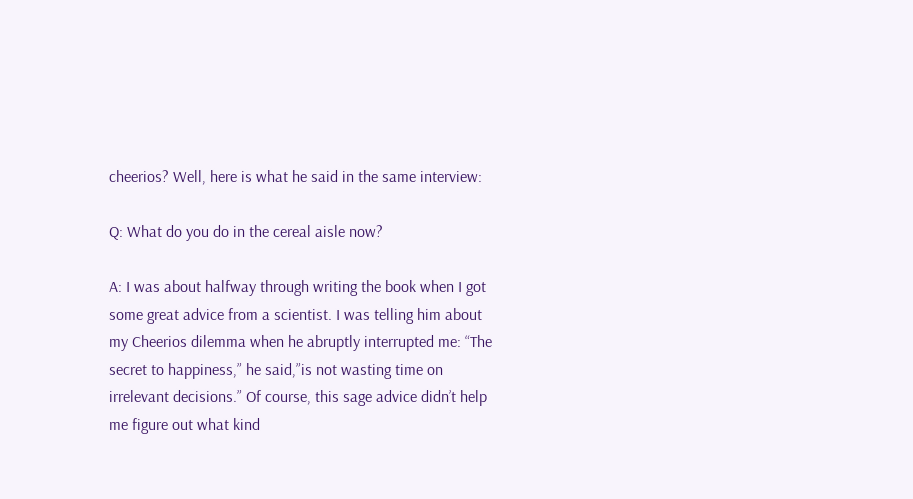cheerios? Well, here is what he said in the same interview:

Q: What do you do in the cereal aisle now?

A: I was about halfway through writing the book when I got some great advice from a scientist. I was telling him about my Cheerios dilemma when he abruptly interrupted me: “The secret to happiness,” he said,”is not wasting time on irrelevant decisions.” Of course, this sage advice didn’t help me figure out what kind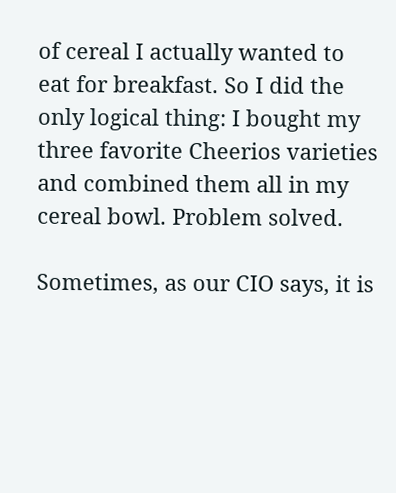of cereal I actually wanted to eat for breakfast. So I did the only logical thing: I bought my three favorite Cheerios varieties and combined them all in my cereal bowl. Problem solved.

Sometimes, as our CIO says, it is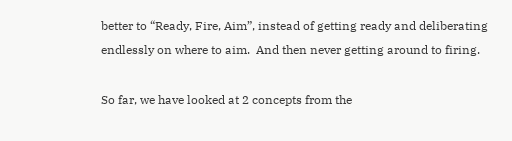better to “Ready, Fire, Aim”, instead of getting ready and deliberating endlessly on where to aim.  And then never getting around to firing.

So far, we have looked at 2 concepts from the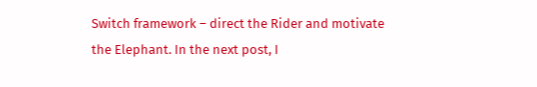Switch framework – direct the Rider and motivate the Elephant. In the next post, I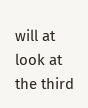will at look at the third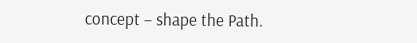concept – shape the Path.